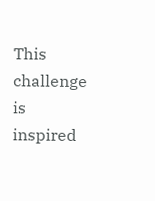This challenge is inspired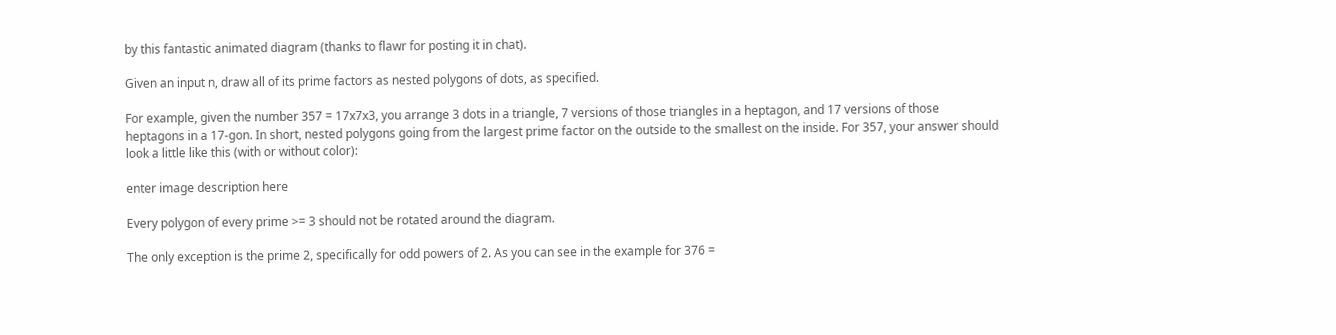by this fantastic animated diagram (thanks to flawr for posting it in chat).

Given an input n, draw all of its prime factors as nested polygons of dots, as specified.

For example, given the number 357 = 17x7x3, you arrange 3 dots in a triangle, 7 versions of those triangles in a heptagon, and 17 versions of those heptagons in a 17-gon. In short, nested polygons going from the largest prime factor on the outside to the smallest on the inside. For 357, your answer should look a little like this (with or without color):

enter image description here

Every polygon of every prime >= 3 should not be rotated around the diagram.

The only exception is the prime 2, specifically for odd powers of 2. As you can see in the example for 376 =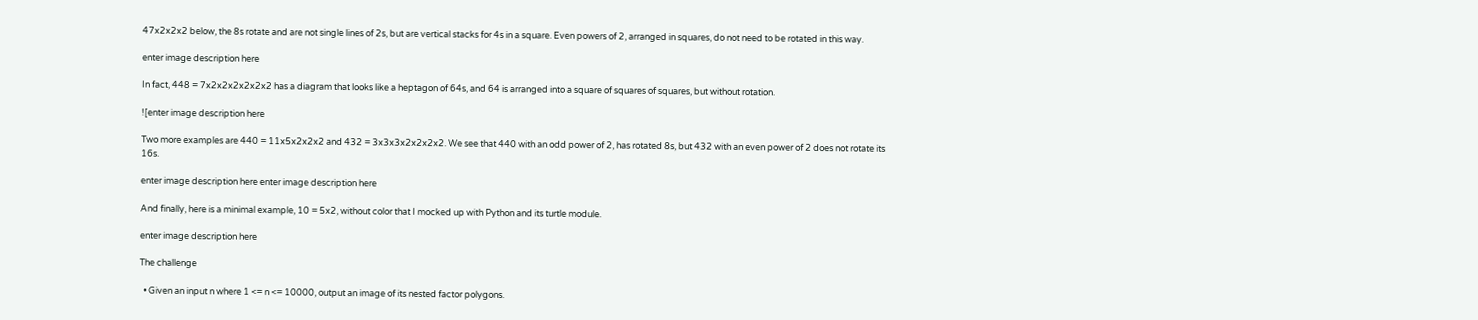47x2x2x2 below, the 8s rotate and are not single lines of 2s, but are vertical stacks for 4s in a square. Even powers of 2, arranged in squares, do not need to be rotated in this way.

enter image description here

In fact, 448 = 7x2x2x2x2x2x2 has a diagram that looks like a heptagon of 64s, and 64 is arranged into a square of squares of squares, but without rotation.

![enter image description here

Two more examples are 440 = 11x5x2x2x2 and 432 = 3x3x3x2x2x2x2. We see that 440 with an odd power of 2, has rotated 8s, but 432 with an even power of 2 does not rotate its 16s.

enter image description here enter image description here

And finally, here is a minimal example, 10 = 5x2, without color that I mocked up with Python and its turtle module.

enter image description here

The challenge

  • Given an input n where 1 <= n <= 10000, output an image of its nested factor polygons.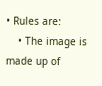• Rules are:
    • The image is made up of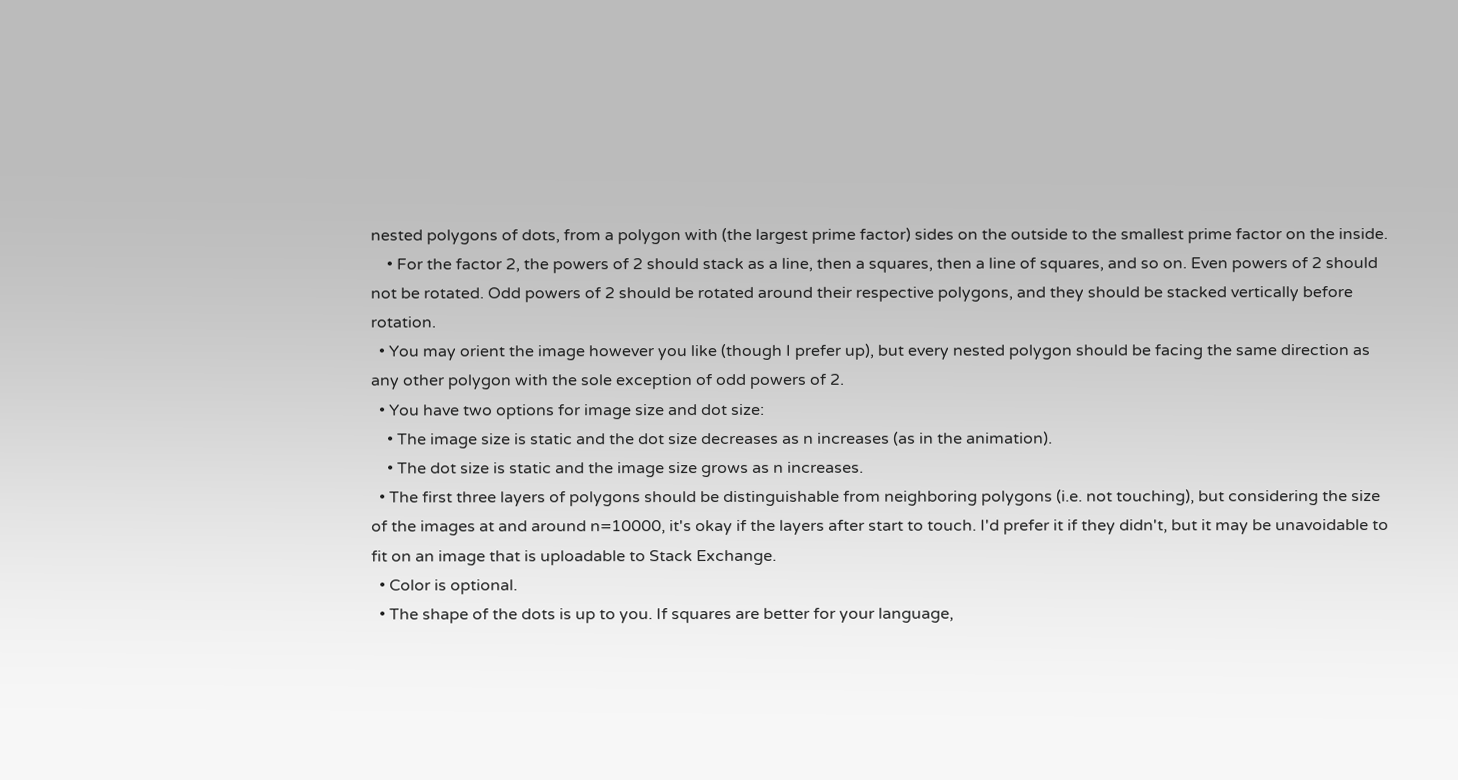nested polygons of dots, from a polygon with (the largest prime factor) sides on the outside to the smallest prime factor on the inside.
    • For the factor 2, the powers of 2 should stack as a line, then a squares, then a line of squares, and so on. Even powers of 2 should not be rotated. Odd powers of 2 should be rotated around their respective polygons, and they should be stacked vertically before rotation.
  • You may orient the image however you like (though I prefer up), but every nested polygon should be facing the same direction as any other polygon with the sole exception of odd powers of 2.
  • You have two options for image size and dot size:
    • The image size is static and the dot size decreases as n increases (as in the animation).
    • The dot size is static and the image size grows as n increases.
  • The first three layers of polygons should be distinguishable from neighboring polygons (i.e. not touching), but considering the size of the images at and around n=10000, it's okay if the layers after start to touch. I'd prefer it if they didn't, but it may be unavoidable to fit on an image that is uploadable to Stack Exchange.
  • Color is optional.
  • The shape of the dots is up to you. If squares are better for your language,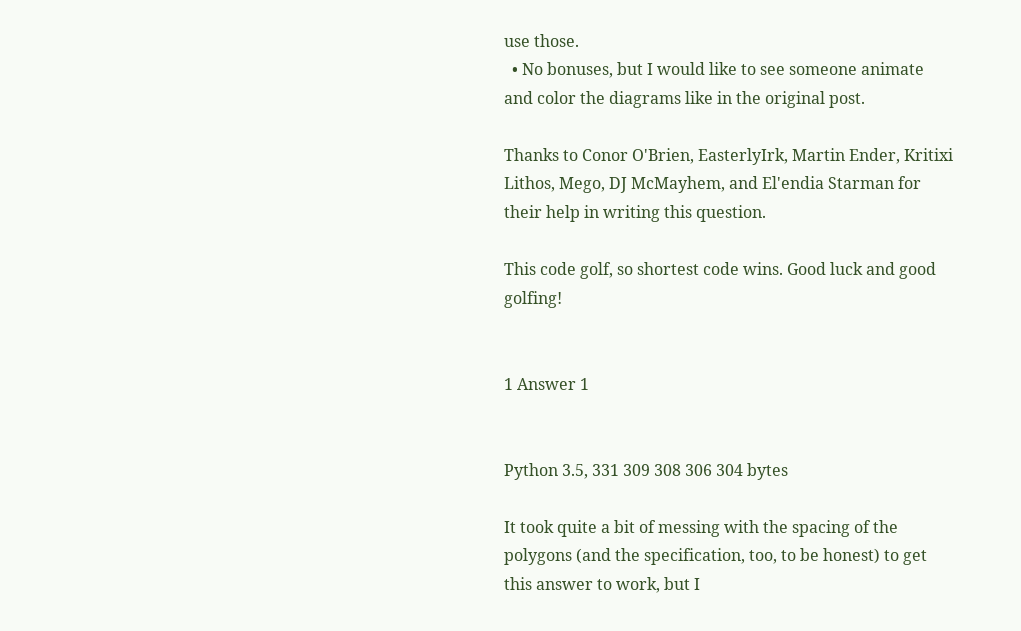use those.
  • No bonuses, but I would like to see someone animate and color the diagrams like in the original post.

Thanks to Conor O'Brien, EasterlyIrk, Martin Ender, Kritixi Lithos, Mego, DJ McMayhem, and El'endia Starman for their help in writing this question.

This code golf, so shortest code wins. Good luck and good golfing!


1 Answer 1


Python 3.5, 331 309 308 306 304 bytes

It took quite a bit of messing with the spacing of the polygons (and the specification, too, to be honest) to get this answer to work, but I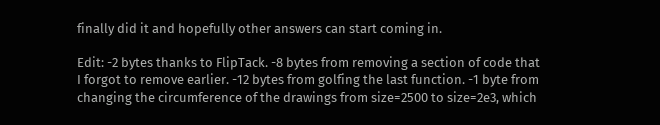finally did it and hopefully other answers can start coming in.

Edit: -2 bytes thanks to FlipTack. -8 bytes from removing a section of code that I forgot to remove earlier. -12 bytes from golfing the last function. -1 byte from changing the circumference of the drawings from size=2500 to size=2e3, which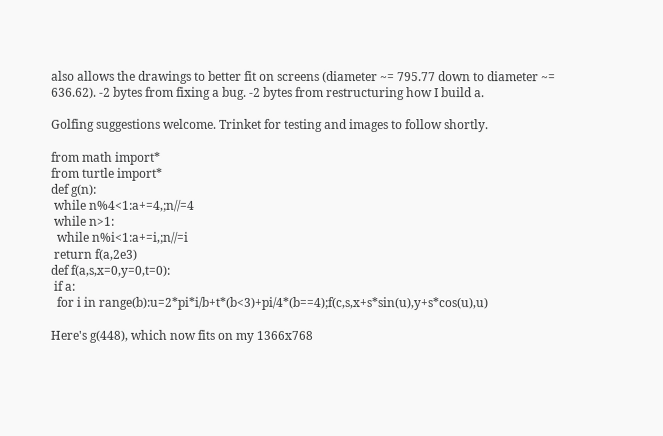also allows the drawings to better fit on screens (diameter ~= 795.77 down to diameter ~= 636.62). -2 bytes from fixing a bug. -2 bytes from restructuring how I build a.

Golfing suggestions welcome. Trinket for testing and images to follow shortly.

from math import*
from turtle import*
def g(n):
 while n%4<1:a+=4,;n//=4
 while n>1:
  while n%i<1:a+=i,;n//=i
 return f(a,2e3)
def f(a,s,x=0,y=0,t=0):
 if a:
  for i in range(b):u=2*pi*i/b+t*(b<3)+pi/4*(b==4);f(c,s,x+s*sin(u),y+s*cos(u),u)

Here's g(448), which now fits on my 1366x768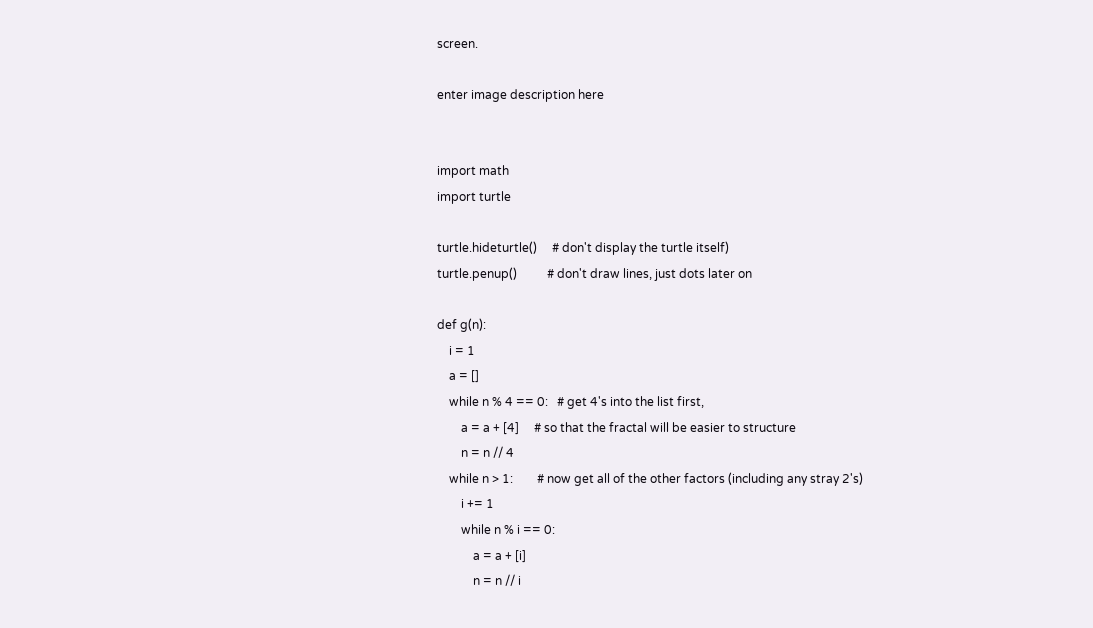screen.

enter image description here


import math
import turtle

turtle.hideturtle()     # don't display the turtle itself)
turtle.penup()          # don't draw lines, just dots later on

def g(n):
    i = 1
    a = []
    while n % 4 == 0:   # get 4's into the list first,
        a = a + [4]     # so that the fractal will be easier to structure
        n = n // 4
    while n > 1:        # now get all of the other factors (including any stray 2's)
        i += 1
        while n % i == 0:
            a = a + [i]
            n = n // i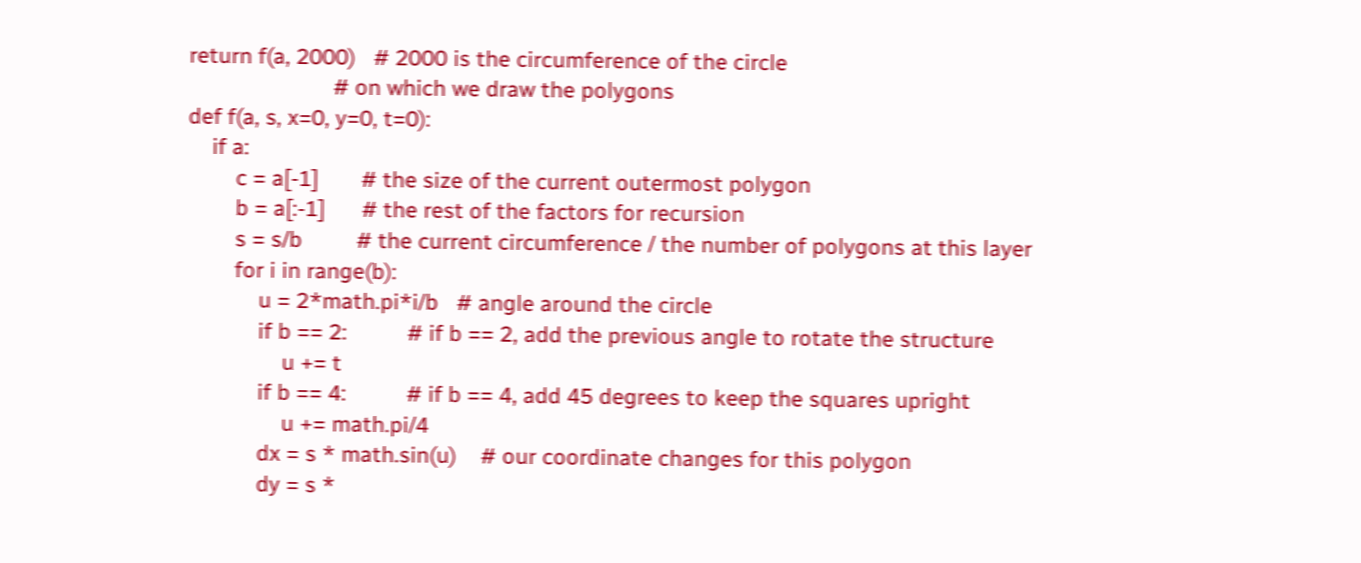return f(a, 2000)   # 2000 is the circumference of the circle
                        # on which we draw the polygons
def f(a, s, x=0, y=0, t=0):
    if a:
        c = a[-1]       # the size of the current outermost polygon
        b = a[:-1]      # the rest of the factors for recursion
        s = s/b         # the current circumference / the number of polygons at this layer
        for i in range(b):
            u = 2*math.pi*i/b   # angle around the circle
            if b == 2:          # if b == 2, add the previous angle to rotate the structure
                u += t
            if b == 4:          # if b == 4, add 45 degrees to keep the squares upright
                u += math.pi/4
            dx = s * math.sin(u)    # our coordinate changes for this polygon
            dy = s *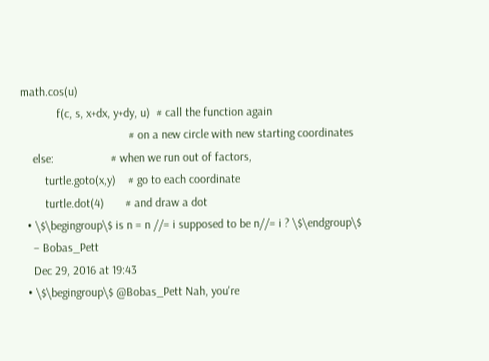math.cos(u)
            f(c, s, x+dx, y+dy, u)  # call the function again
                                    # on a new circle with new starting coordinates
    else:                   # when we run out of factors,
        turtle.goto(x,y)    # go to each coordinate
        turtle.dot(4)       # and draw a dot
  • \$\begingroup\$ is n = n //= i supposed to be n//= i ? \$\endgroup\$
    – Bobas_Pett
    Dec 29, 2016 at 19:43
  • \$\begingroup\$ @Bobas_Pett Nah, you're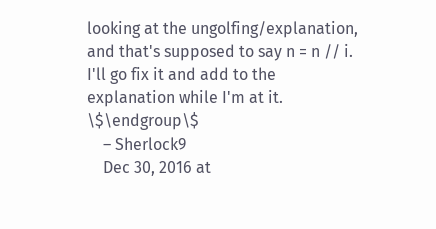looking at the ungolfing/explanation, and that's supposed to say n = n // i. I'll go fix it and add to the explanation while I'm at it. \$\endgroup\$
    – Sherlock9
    Dec 30, 2016 at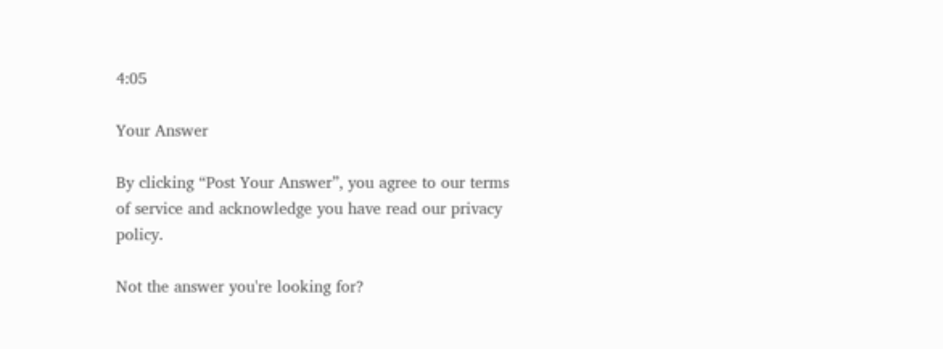4:05

Your Answer

By clicking “Post Your Answer”, you agree to our terms of service and acknowledge you have read our privacy policy.

Not the answer you're looking for?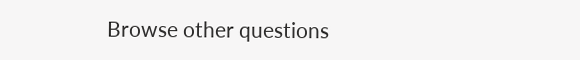Browse other questions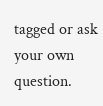tagged or ask your own question.